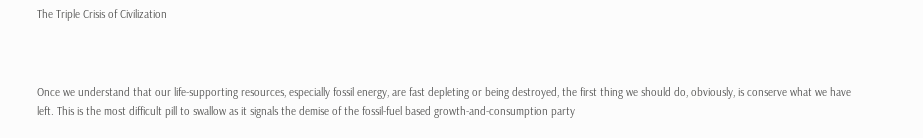The Triple Crisis of Civilization



Once we understand that our life-supporting resources, especially fossil energy, are fast depleting or being destroyed, the first thing we should do, obviously, is conserve what we have left. This is the most difficult pill to swallow as it signals the demise of the fossil-fuel based growth-and-consumption party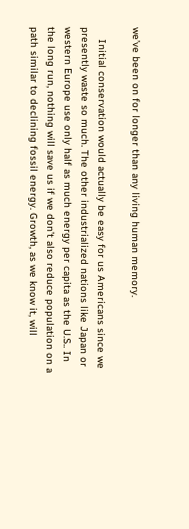we’ve been on for longer than any living human memory.

    Initial conservation would actually be easy for us Americans since we presently waste so much. The other industrialized nations like Japan or western Europe use only half as much energy per capita as the U.S.. In the long run, nothing will save us if we don’t also reduce population on a path similar to declining fossil energy. Growth, as we know it, will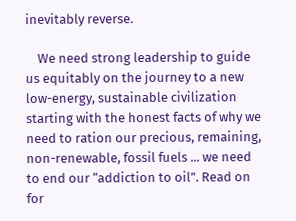inevitably reverse.

    We need strong leadership to guide us equitably on the journey to a new low-energy, sustainable civilization starting with the honest facts of why we need to ration our precious, remaining, non-renewable, fossil fuels ... we need to end our “addiction to oil”. Read on for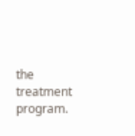the treatment program.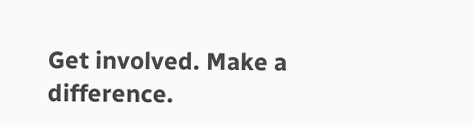Get involved. Make a difference.